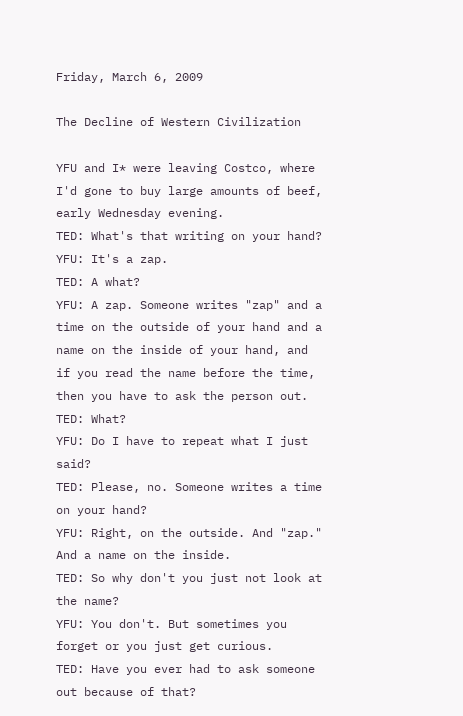Friday, March 6, 2009

The Decline of Western Civilization

YFU and I* were leaving Costco, where I'd gone to buy large amounts of beef, early Wednesday evening.
TED: What's that writing on your hand?
YFU: It's a zap.
TED: A what?
YFU: A zap. Someone writes "zap" and a time on the outside of your hand and a name on the inside of your hand, and if you read the name before the time, then you have to ask the person out.
TED: What?
YFU: Do I have to repeat what I just said?
TED: Please, no. Someone writes a time on your hand?
YFU: Right, on the outside. And "zap." And a name on the inside.
TED: So why don't you just not look at the name?
YFU: You don't. But sometimes you forget or you just get curious.
TED: Have you ever had to ask someone out because of that?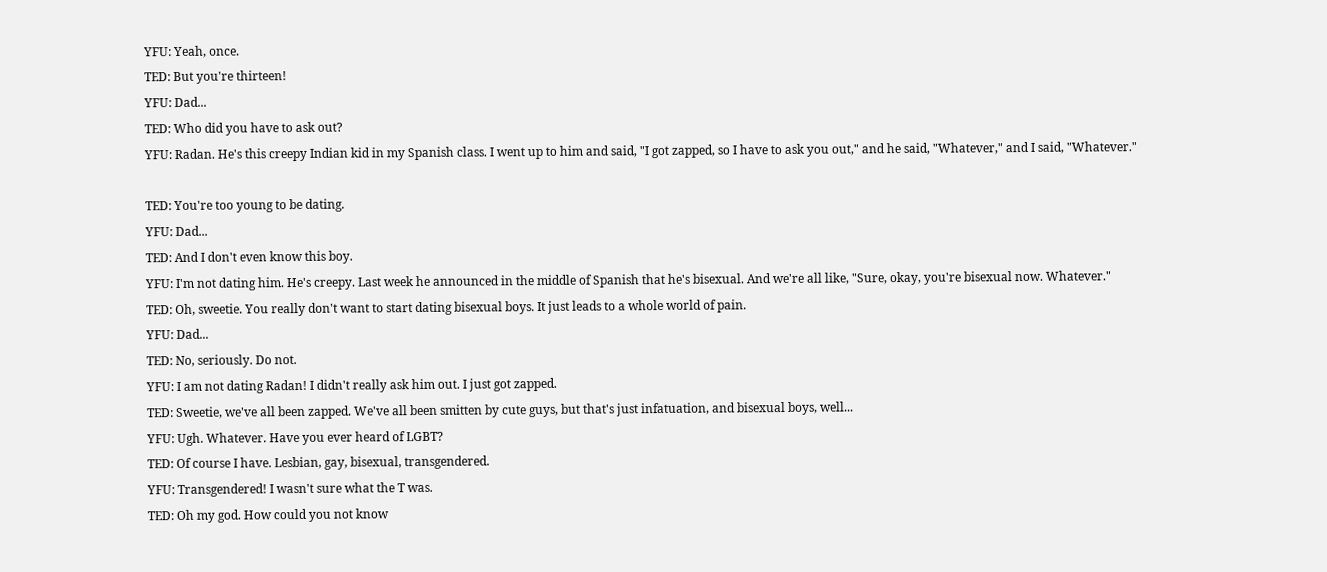YFU: Yeah, once.
TED: But you're thirteen!
YFU: Dad...
TED: Who did you have to ask out?
YFU: Radan. He's this creepy Indian kid in my Spanish class. I went up to him and said, "I got zapped, so I have to ask you out," and he said, "Whatever," and I said, "Whatever."

TED: You're too young to be dating.
YFU: Dad...
TED: And I don't even know this boy.
YFU: I'm not dating him. He's creepy. Last week he announced in the middle of Spanish that he's bisexual. And we're all like, "Sure, okay, you're bisexual now. Whatever."
TED: Oh, sweetie. You really don't want to start dating bisexual boys. It just leads to a whole world of pain.
YFU: Dad...
TED: No, seriously. Do not.
YFU: I am not dating Radan! I didn't really ask him out. I just got zapped.
TED: Sweetie, we've all been zapped. We've all been smitten by cute guys, but that's just infatuation, and bisexual boys, well...
YFU: Ugh. Whatever. Have you ever heard of LGBT?
TED: Of course I have. Lesbian, gay, bisexual, transgendered.
YFU: Transgendered! I wasn't sure what the T was.
TED: Oh my god. How could you not know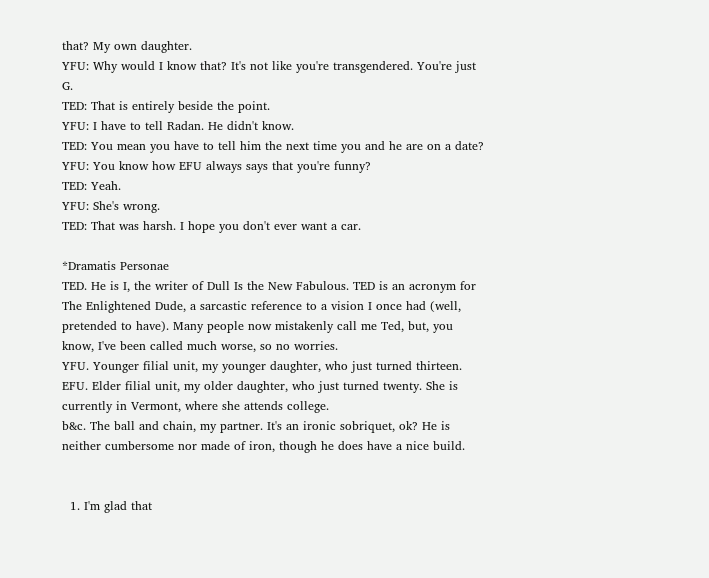that? My own daughter.
YFU: Why would I know that? It's not like you're transgendered. You're just G.
TED: That is entirely beside the point.
YFU: I have to tell Radan. He didn't know.
TED: You mean you have to tell him the next time you and he are on a date?
YFU: You know how EFU always says that you're funny?
TED: Yeah.
YFU: She's wrong.
TED: That was harsh. I hope you don't ever want a car.

*Dramatis Personae
TED. He is I, the writer of Dull Is the New Fabulous. TED is an acronym for The Enlightened Dude, a sarcastic reference to a vision I once had (well, pretended to have). Many people now mistakenly call me Ted, but, you know, I've been called much worse, so no worries.
YFU. Younger filial unit, my younger daughter, who just turned thirteen.
EFU. Elder filial unit, my older daughter, who just turned twenty. She is currently in Vermont, where she attends college.
b&c. The ball and chain, my partner. It's an ironic sobriquet, ok? He is neither cumbersome nor made of iron, though he does have a nice build.


  1. I'm glad that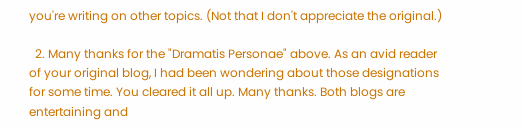you're writing on other topics. (Not that I don't appreciate the original.)

  2. Many thanks for the "Dramatis Personae" above. As an avid reader of your original blog, I had been wondering about those designations for some time. You cleared it all up. Many thanks. Both blogs are entertaining and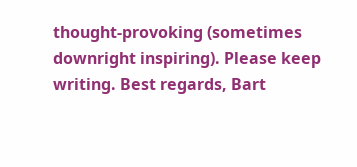thought-provoking (sometimes downright inspiring). Please keep writing. Best regards, Bart